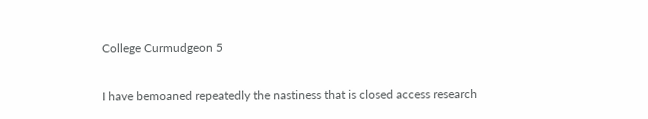College Curmudgeon 5

I have bemoaned repeatedly the nastiness that is closed access research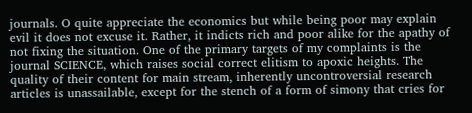journals. O quite appreciate the economics but while being poor may explain evil it does not excuse it. Rather, it indicts rich and poor alike for the apathy of not fixing the situation. One of the primary targets of my complaints is the journal SCIENCE, which raises social correct elitism to apoxic heights. The quality of their content for main stream, inherently uncontroversial research articles is unassailable, except for the stench of a form of simony that cries for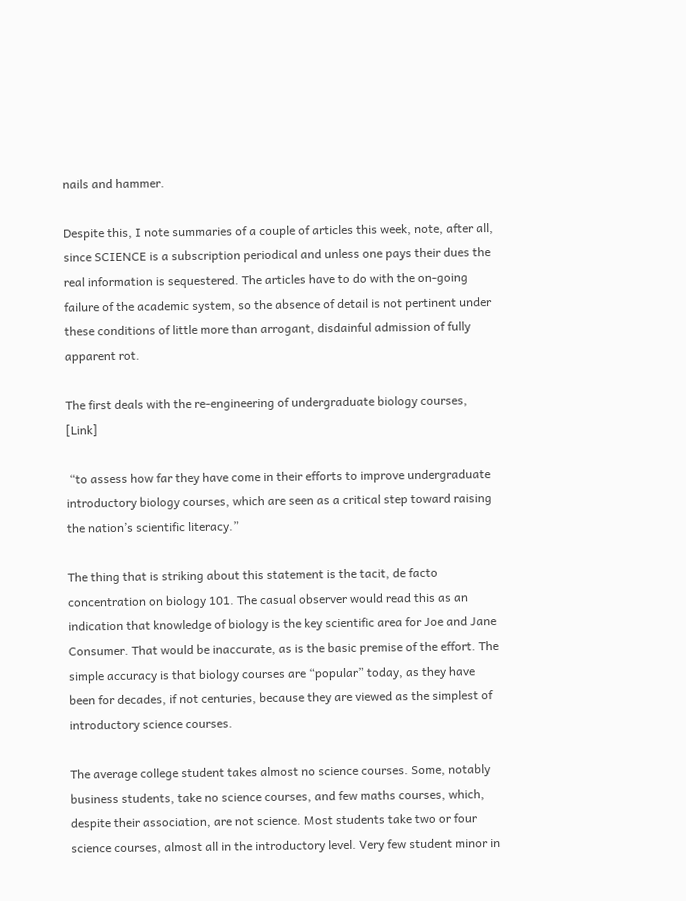nails and hammer.

Despite this, I note summaries of a couple of articles this week, note, after all, since SCIENCE is a subscription periodical and unless one pays their dues the real information is sequestered. The articles have to do with the on-going failure of the academic system, so the absence of detail is not pertinent under these conditions of little more than arrogant, disdainful admission of fully apparent rot.

The first deals with the re-engineering of undergraduate biology courses, [Link]

 “to assess how far they have come in their efforts to improve undergraduate introductory biology courses, which are seen as a critical step toward raising the nation’s scientific literacy.”

The thing that is striking about this statement is the tacit, de facto concentration on biology 101. The casual observer would read this as an indication that knowledge of biology is the key scientific area for Joe and Jane Consumer. That would be inaccurate, as is the basic premise of the effort. The simple accuracy is that biology courses are “popular” today, as they have been for decades, if not centuries, because they are viewed as the simplest of introductory science courses.

The average college student takes almost no science courses. Some, notably business students, take no science courses, and few maths courses, which, despite their association, are not science. Most students take two or four science courses, almost all in the introductory level. Very few student minor in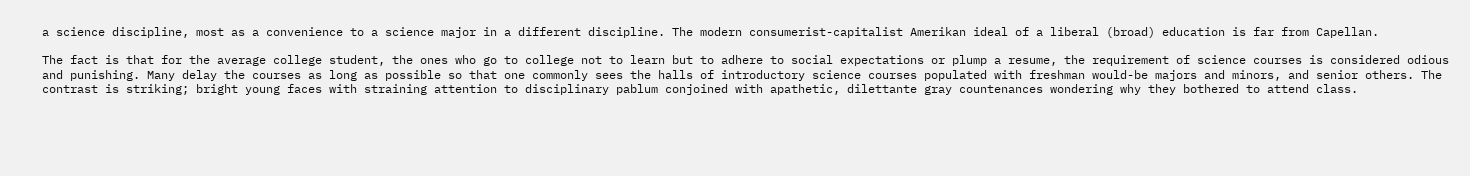a science discipline, most as a convenience to a science major in a different discipline. The modern consumerist-capitalist Amerikan ideal of a liberal (broad) education is far from Capellan.

The fact is that for the average college student, the ones who go to college not to learn but to adhere to social expectations or plump a resume, the requirement of science courses is considered odious and punishing. Many delay the courses as long as possible so that one commonly sees the halls of introductory science courses populated with freshman would-be majors and minors, and senior others. The contrast is striking; bright young faces with straining attention to disciplinary pablum conjoined with apathetic, dilettante gray countenances wondering why they bothered to attend class.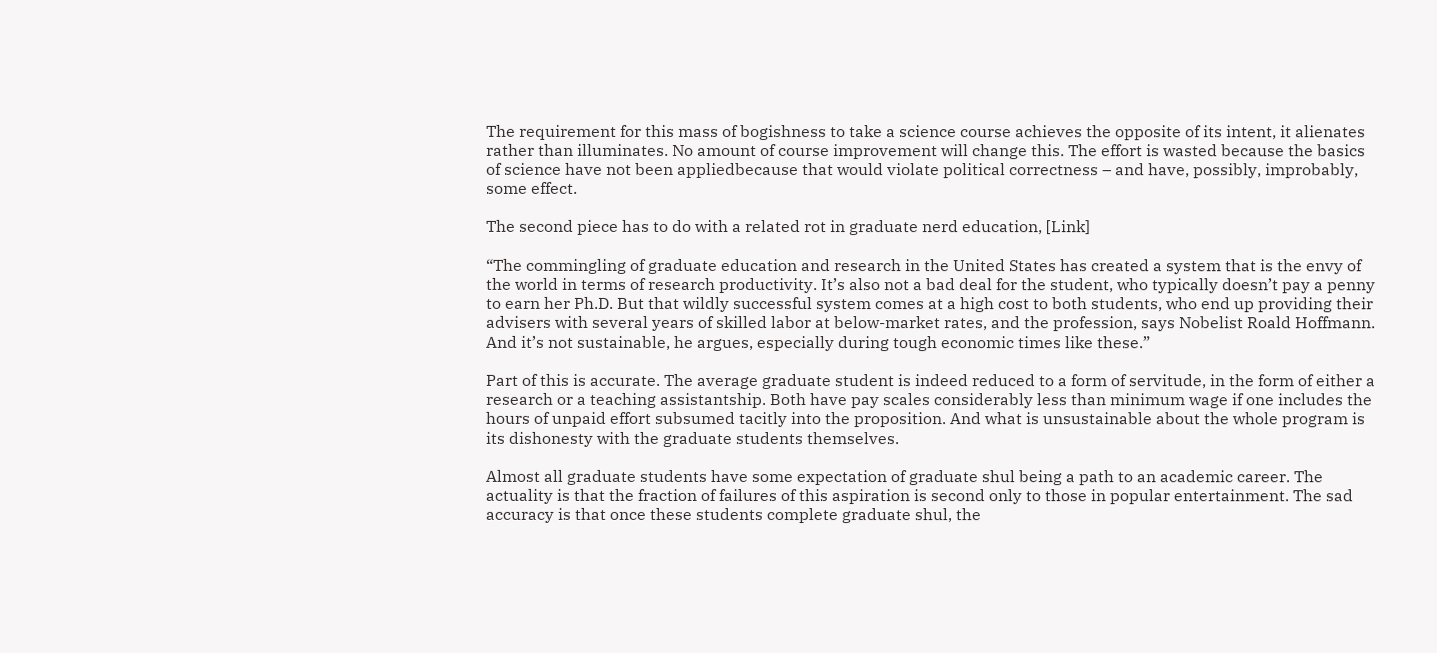The requirement for this mass of bogishness to take a science course achieves the opposite of its intent, it alienates rather than illuminates. No amount of course improvement will change this. The effort is wasted because the basics of science have not been appliedbecause that would violate political correctness – and have, possibly, improbably, some effect.

The second piece has to do with a related rot in graduate nerd education, [Link]

“The commingling of graduate education and research in the United States has created a system that is the envy of the world in terms of research productivity. It’s also not a bad deal for the student, who typically doesn’t pay a penny to earn her Ph.D. But that wildly successful system comes at a high cost to both students, who end up providing their advisers with several years of skilled labor at below-market rates, and the profession, says Nobelist Roald Hoffmann. And it’s not sustainable, he argues, especially during tough economic times like these.”

Part of this is accurate. The average graduate student is indeed reduced to a form of servitude, in the form of either a research or a teaching assistantship. Both have pay scales considerably less than minimum wage if one includes the hours of unpaid effort subsumed tacitly into the proposition. And what is unsustainable about the whole program is its dishonesty with the graduate students themselves.

Almost all graduate students have some expectation of graduate shul being a path to an academic career. The actuality is that the fraction of failures of this aspiration is second only to those in popular entertainment. The sad accuracy is that once these students complete graduate shul, the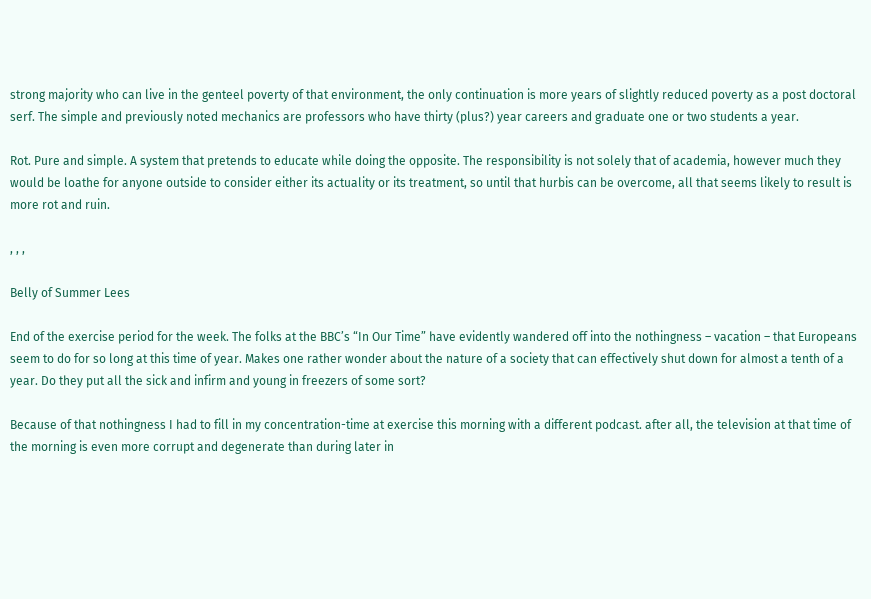strong majority who can live in the genteel poverty of that environment, the only continuation is more years of slightly reduced poverty as a post doctoral serf. The simple and previously noted mechanics are professors who have thirty (plus?) year careers and graduate one or two students a year.

Rot. Pure and simple. A system that pretends to educate while doing the opposite. The responsibility is not solely that of academia, however much they would be loathe for anyone outside to consider either its actuality or its treatment, so until that hurbis can be overcome, all that seems likely to result is more rot and ruin.

, , ,

Belly of Summer Lees

End of the exercise period for the week. The folks at the BBC’s “In Our Time” have evidently wandered off into the nothingness – vacation – that Europeans seem to do for so long at this time of year. Makes one rather wonder about the nature of a society that can effectively shut down for almost a tenth of a year. Do they put all the sick and infirm and young in freezers of some sort?

Because of that nothingness I had to fill in my concentration-time at exercise this morning with a different podcast. after all, the television at that time of the morning is even more corrupt and degenerate than during later in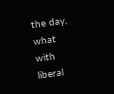the day, what with liberal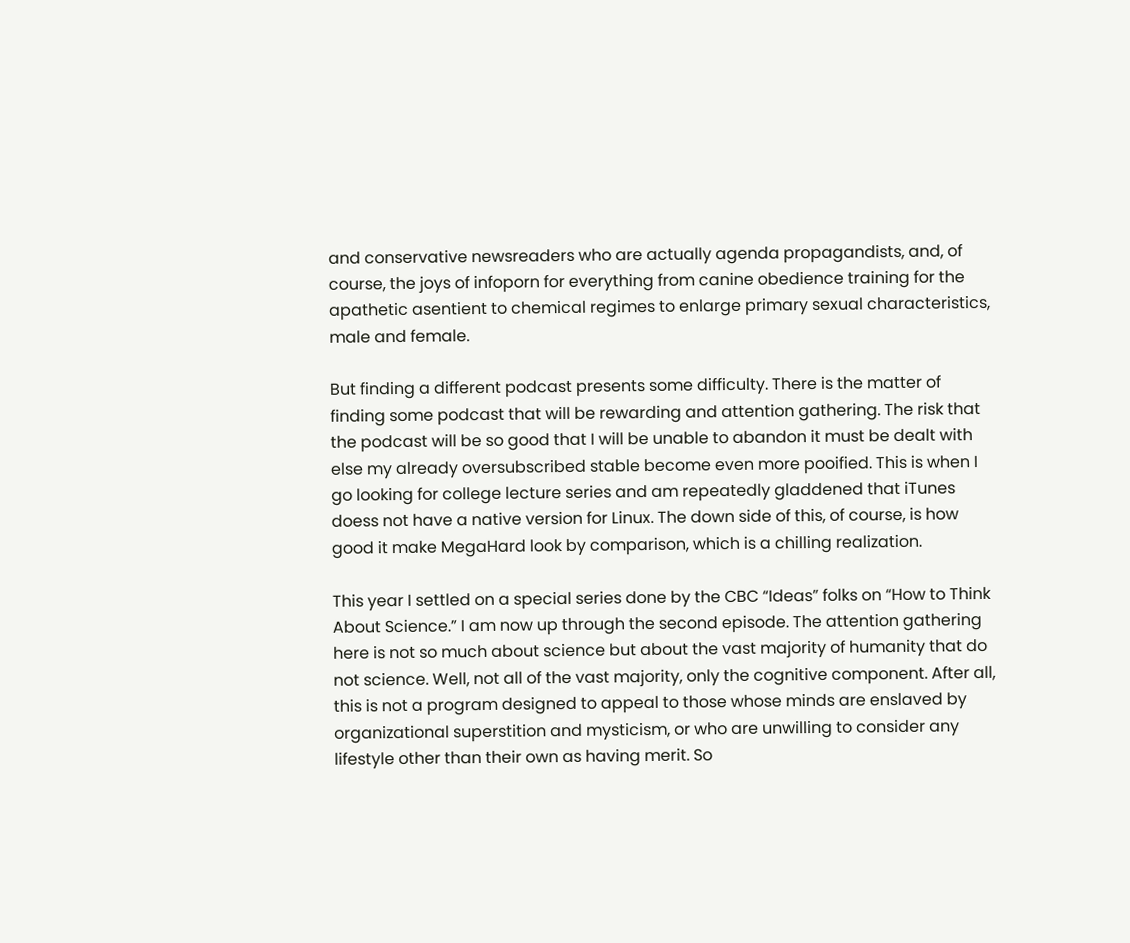and conservative newsreaders who are actually agenda propagandists, and, of course, the joys of infoporn for everything from canine obedience training for the apathetic asentient to chemical regimes to enlarge primary sexual characteristics, male and female.

But finding a different podcast presents some difficulty. There is the matter of finding some podcast that will be rewarding and attention gathering. The risk that the podcast will be so good that I will be unable to abandon it must be dealt with else my already oversubscribed stable become even more pooified. This is when I go looking for college lecture series and am repeatedly gladdened that iTunes doess not have a native version for Linux. The down side of this, of course, is how good it make MegaHard look by comparison, which is a chilling realization.

This year I settled on a special series done by the CBC “Ideas” folks on “How to Think About Science.” I am now up through the second episode. The attention gathering here is not so much about science but about the vast majority of humanity that do not science. Well, not all of the vast majority, only the cognitive component. After all, this is not a program designed to appeal to those whose minds are enslaved by organizational superstition and mysticism, or who are unwilling to consider any lifestyle other than their own as having merit. So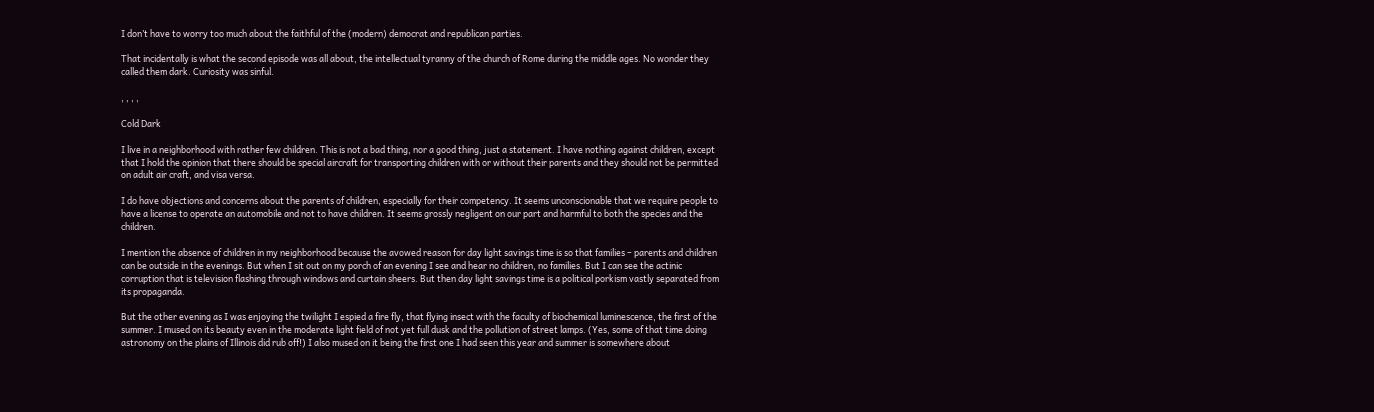I don’t have to worry too much about the faithful of the (modern) democrat and republican parties.

That incidentally is what the second episode was all about, the intellectual tyranny of the church of Rome during the middle ages. No wonder they called them dark. Curiosity was sinful.

, , , ,

Cold Dark

I live in a neighborhood with rather few children. This is not a bad thing, nor a good thing, just a statement. I have nothing against children, except that I hold the opinion that there should be special aircraft for transporting children with or without their parents and they should not be permitted on adult air craft, and visa versa.

I do have objections and concerns about the parents of children, especially for their competency. It seems unconscionable that we require people to have a license to operate an automobile and not to have children. It seems grossly negligent on our part and harmful to both the species and the children.

I mention the absence of children in my neighborhood because the avowed reason for day light savings time is so that families – parents and children can be outside in the evenings. But when I sit out on my porch of an evening I see and hear no children, no families. But I can see the actinic corruption that is television flashing through windows and curtain sheers. But then day light savings time is a political porkism vastly separated from its propaganda.

But the other evening as I was enjoying the twilight I espied a fire fly, that flying insect with the faculty of biochemical luminescence, the first of the summer. I mused on its beauty even in the moderate light field of not yet full dusk and the pollution of street lamps. (Yes, some of that time doing astronomy on the plains of Illinois did rub off!) I also mused on it being the first one I had seen this year and summer is somewhere about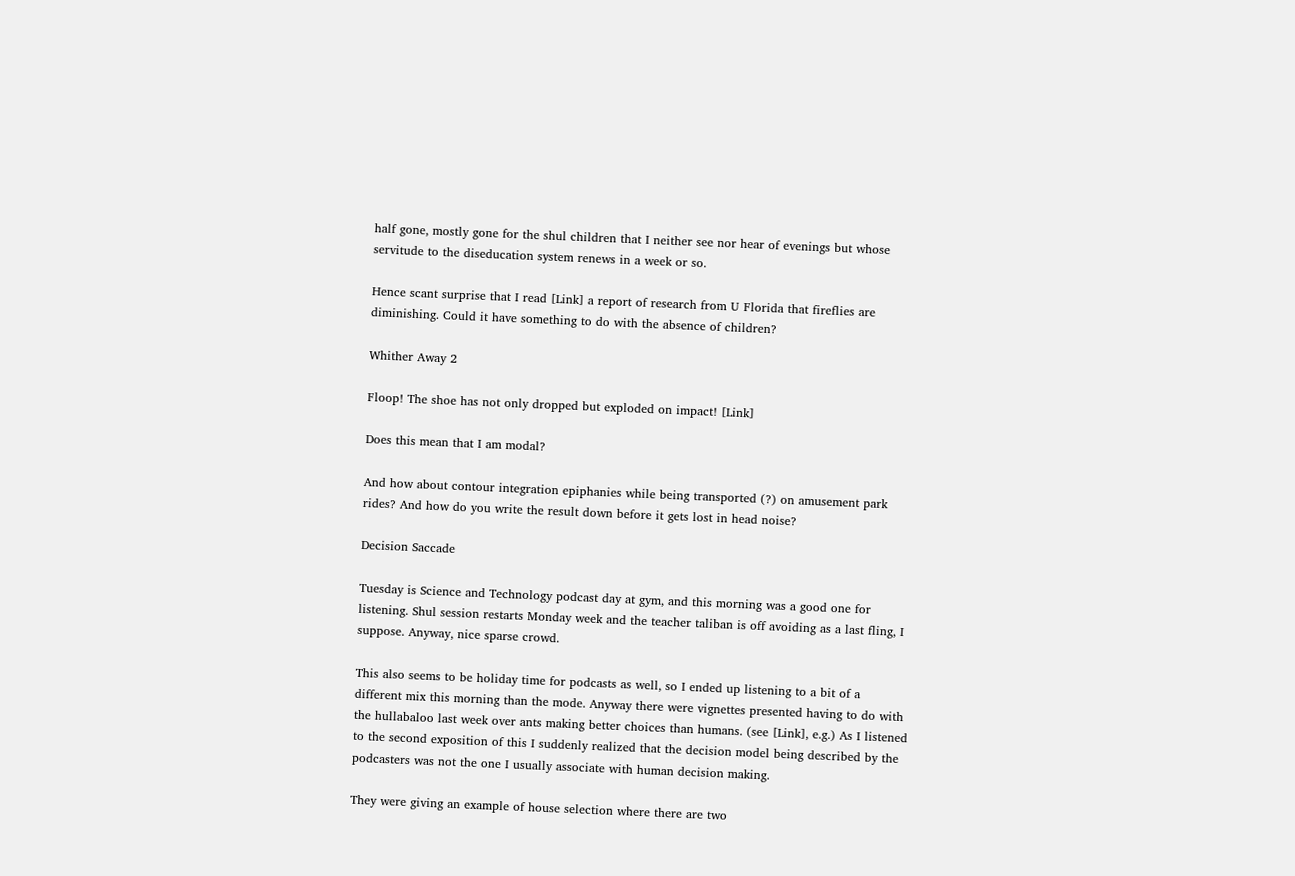half gone, mostly gone for the shul children that I neither see nor hear of evenings but whose servitude to the diseducation system renews in a week or so.

Hence scant surprise that I read [Link] a report of research from U Florida that fireflies are diminishing. Could it have something to do with the absence of children?

Whither Away 2

Floop! The shoe has not only dropped but exploded on impact! [Link]

Does this mean that I am modal?

And how about contour integration epiphanies while being transported (?) on amusement park rides? And how do you write the result down before it gets lost in head noise?

Decision Saccade

Tuesday is Science and Technology podcast day at gym, and this morning was a good one for listening. Shul session restarts Monday week and the teacher taliban is off avoiding as a last fling, I suppose. Anyway, nice sparse crowd.

This also seems to be holiday time for podcasts as well, so I ended up listening to a bit of a different mix this morning than the mode. Anyway there were vignettes presented having to do with the hullabaloo last week over ants making better choices than humans. (see [Link], e.g.) As I listened to the second exposition of this I suddenly realized that the decision model being described by the podcasters was not the one I usually associate with human decision making.

They were giving an example of house selection where there are two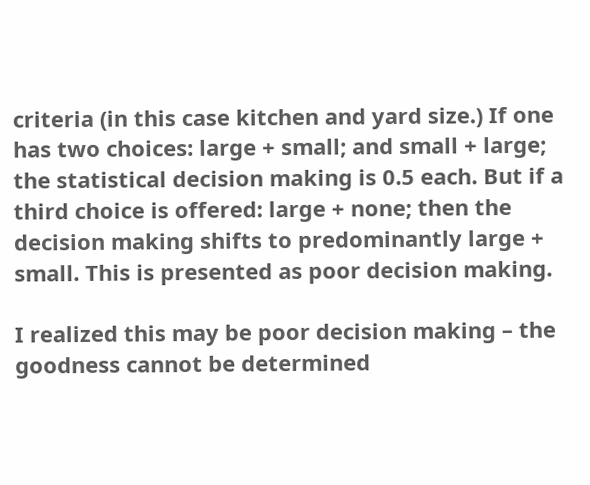criteria (in this case kitchen and yard size.) If one has two choices: large + small; and small + large; the statistical decision making is 0.5 each. But if a third choice is offered: large + none; then the decision making shifts to predominantly large + small. This is presented as poor decision making.

I realized this may be poor decision making – the goodness cannot be determined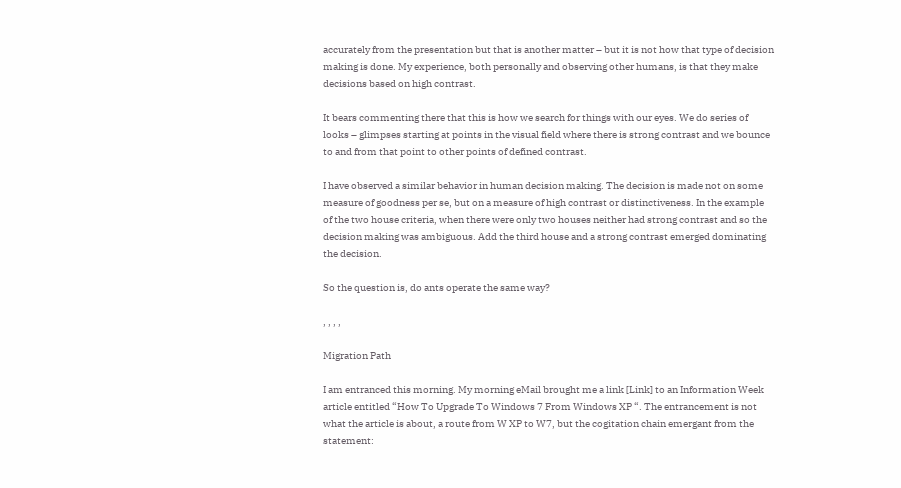accurately from the presentation but that is another matter – but it is not how that type of decision making is done. My experience, both personally and observing other humans, is that they make decisions based on high contrast.

It bears commenting there that this is how we search for things with our eyes. We do series of looks – glimpses starting at points in the visual field where there is strong contrast and we bounce to and from that point to other points of defined contrast.

I have observed a similar behavior in human decision making. The decision is made not on some measure of goodness per se, but on a measure of high contrast or distinctiveness. In the example of the two house criteria, when there were only two houses neither had strong contrast and so the decision making was ambiguous. Add the third house and a strong contrast emerged dominating the decision.

So the question is, do ants operate the same way?

, , , ,

Migration Path

I am entranced this morning. My morning eMail brought me a link [Link] to an Information Week article entitled “How To Upgrade To Windows 7 From Windows XP “. The entrancement is not what the article is about, a route from W XP to W7, but the cogitation chain emergant from the statement: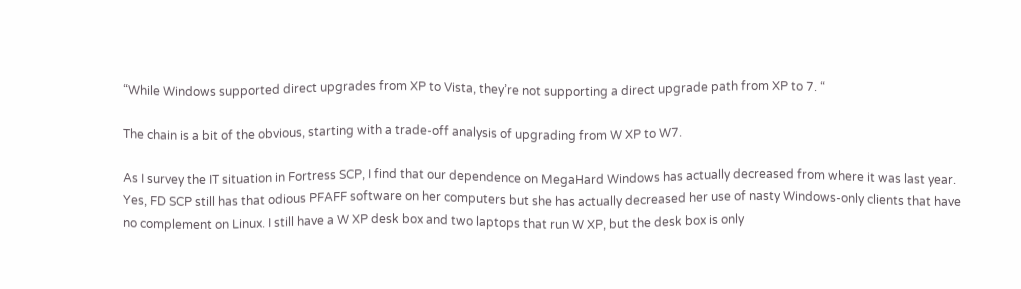“While Windows supported direct upgrades from XP to Vista, they’re not supporting a direct upgrade path from XP to 7. “

The chain is a bit of the obvious, starting with a trade-off analysis of upgrading from W XP to W7.

As I survey the IT situation in Fortress SCP, I find that our dependence on MegaHard Windows has actually decreased from where it was last year. Yes, FD SCP still has that odious PFAFF software on her computers but she has actually decreased her use of nasty Windows-only clients that have no complement on Linux. I still have a W XP desk box and two laptops that run W XP, but the desk box is only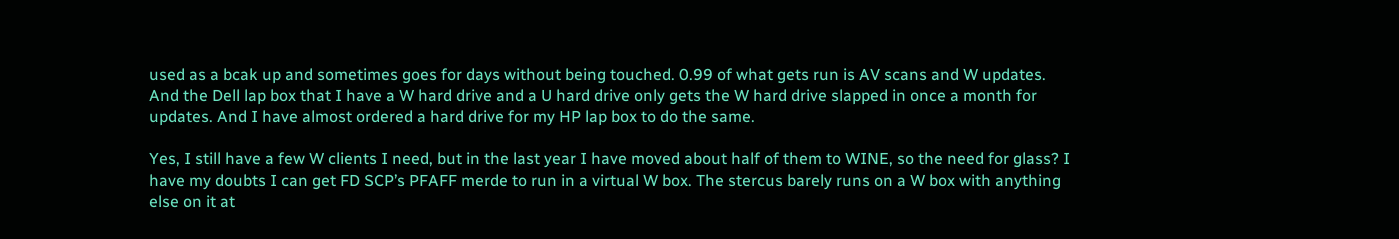used as a bcak up and sometimes goes for days without being touched. 0.99 of what gets run is AV scans and W updates. And the Dell lap box that I have a W hard drive and a U hard drive only gets the W hard drive slapped in once a month for updates. And I have almost ordered a hard drive for my HP lap box to do the same.

Yes, I still have a few W clients I need, but in the last year I have moved about half of them to WINE, so the need for glass? I have my doubts I can get FD SCP’s PFAFF merde to run in a virtual W box. The stercus barely runs on a W box with anything else on it at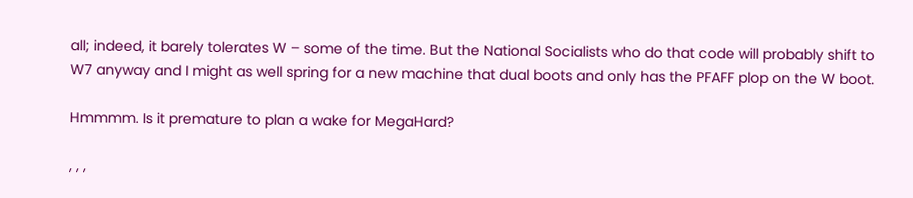all; indeed, it barely tolerates W – some of the time. But the National Socialists who do that code will probably shift to W7 anyway and I might as well spring for a new machine that dual boots and only has the PFAFF plop on the W boot.

Hmmmm. Is it premature to plan a wake for MegaHard?

, , ,